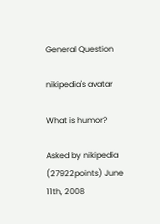General Question

nikipedia's avatar

What is humor?

Asked by nikipedia (27922points) June 11th, 2008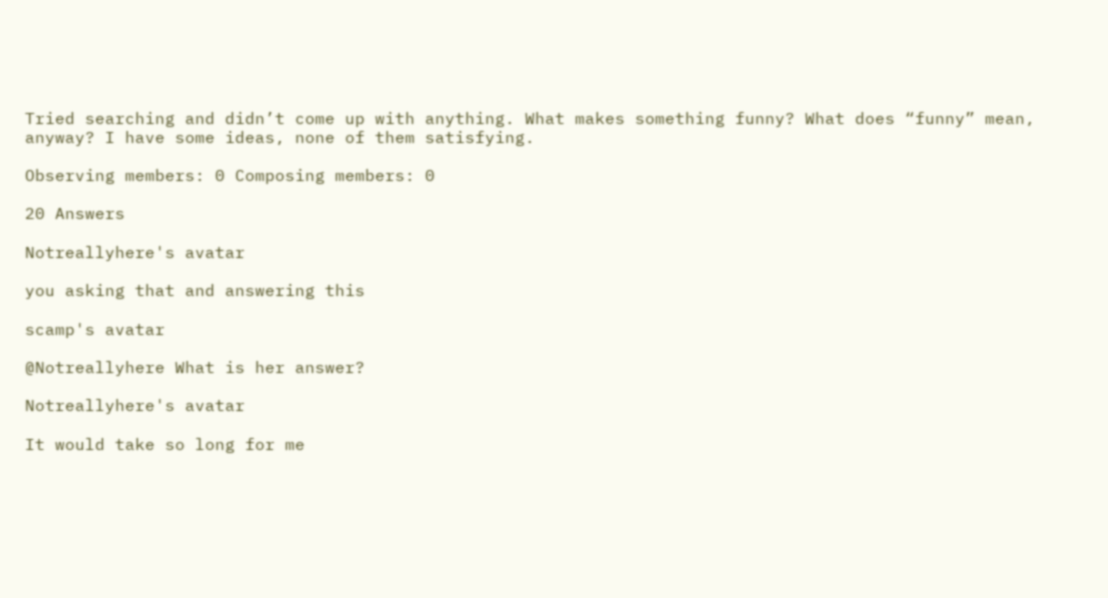Tried searching and didn’t come up with anything. What makes something funny? What does “funny” mean, anyway? I have some ideas, none of them satisfying.

Observing members: 0 Composing members: 0

20 Answers

Notreallyhere's avatar

you asking that and answering this

scamp's avatar

@Notreallyhere What is her answer?

Notreallyhere's avatar

It would take so long for me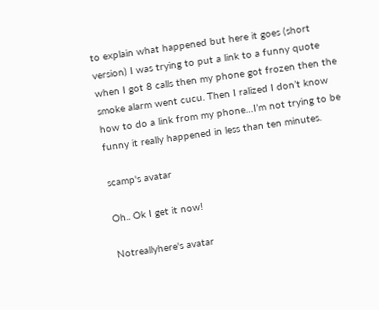to explain what happened but here it goes (short version) I was trying to put a link to a funny quote when I got 8 calls then my phone got frozen then the smoke alarm went cucu. Then I ralized I don’t know how to do a link from my phone…I’m not trying to be funny it really happened in less than ten minutes.

scamp's avatar

Oh.. Ok I get it now!

Notreallyhere's avatar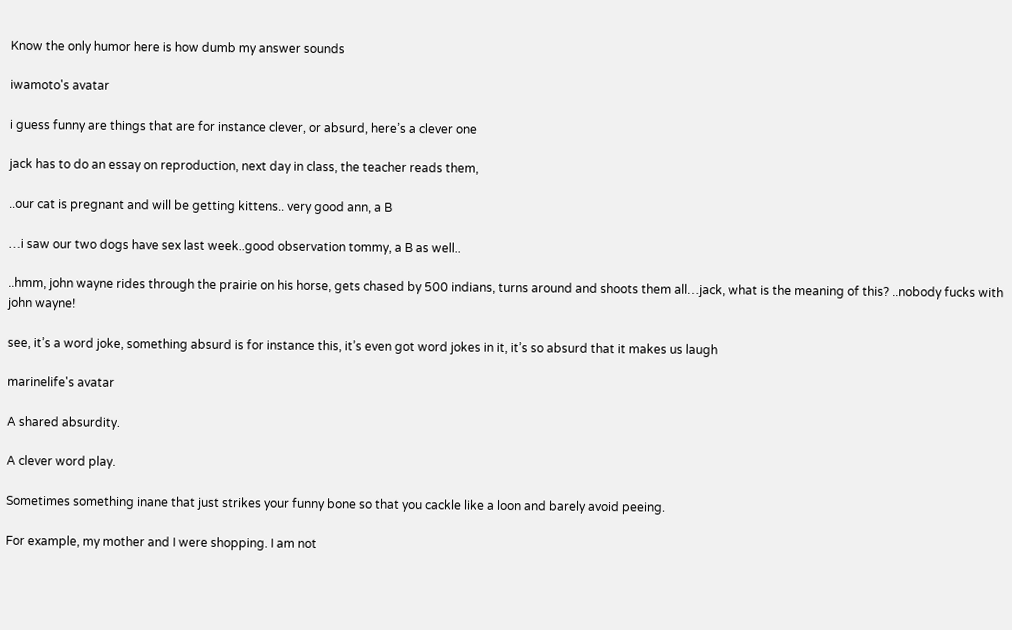Know the only humor here is how dumb my answer sounds

iwamoto's avatar

i guess funny are things that are for instance clever, or absurd, here’s a clever one

jack has to do an essay on reproduction, next day in class, the teacher reads them,

..our cat is pregnant and will be getting kittens.. very good ann, a B

…i saw our two dogs have sex last week..good observation tommy, a B as well..

..hmm, john wayne rides through the prairie on his horse, gets chased by 500 indians, turns around and shoots them all…jack, what is the meaning of this? ..nobody fucks with john wayne!

see, it’s a word joke, something absurd is for instance this, it’s even got word jokes in it, it’s so absurd that it makes us laugh

marinelife's avatar

A shared absurdity.

A clever word play.

Sometimes something inane that just strikes your funny bone so that you cackle like a loon and barely avoid peeing.

For example, my mother and I were shopping. I am not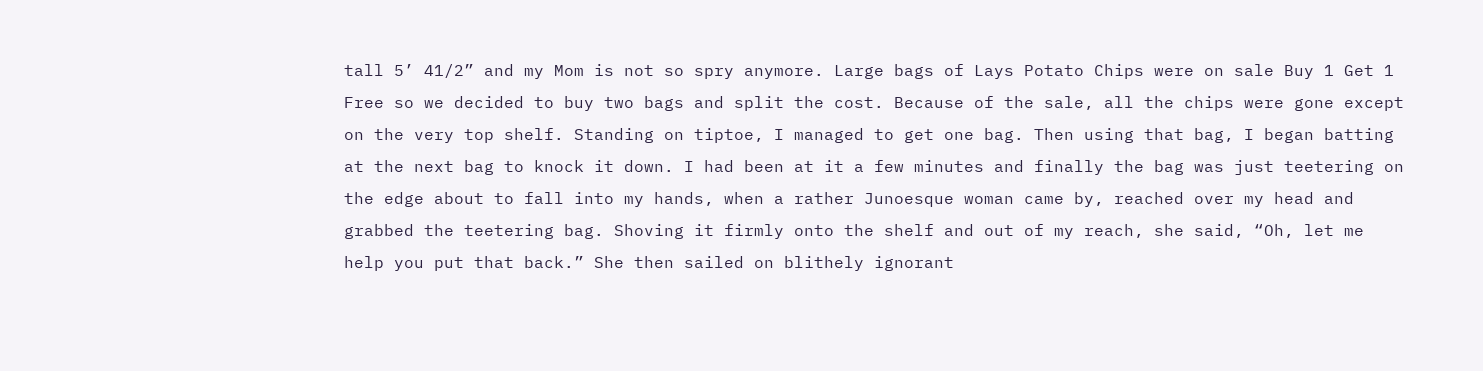tall 5’ 41/2” and my Mom is not so spry anymore. Large bags of Lays Potato Chips were on sale Buy 1 Get 1 Free so we decided to buy two bags and split the cost. Because of the sale, all the chips were gone except on the very top shelf. Standing on tiptoe, I managed to get one bag. Then using that bag, I began batting at the next bag to knock it down. I had been at it a few minutes and finally the bag was just teetering on the edge about to fall into my hands, when a rather Junoesque woman came by, reached over my head and grabbed the teetering bag. Shoving it firmly onto the shelf and out of my reach, she said, “Oh, let me help you put that back.” She then sailed on blithely ignorant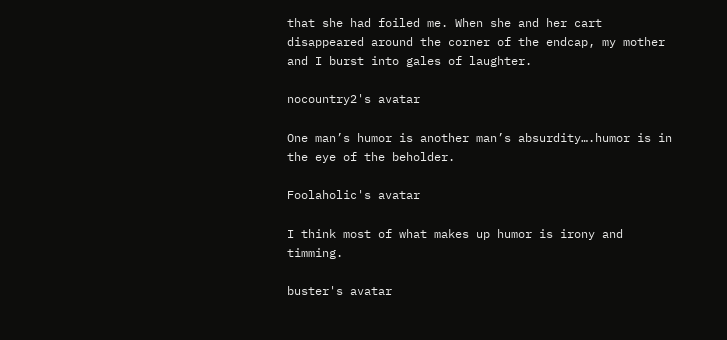that she had foiled me. When she and her cart disappeared around the corner of the endcap, my mother and I burst into gales of laughter.

nocountry2's avatar

One man’s humor is another man’s absurdity….humor is in the eye of the beholder.

Foolaholic's avatar

I think most of what makes up humor is irony and timming.

buster's avatar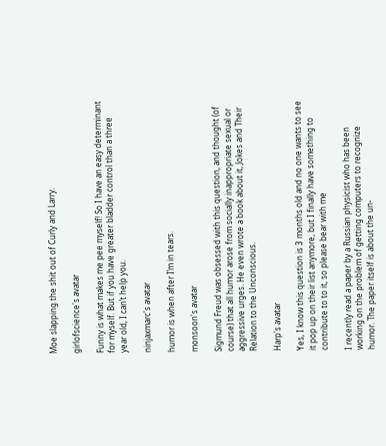Moe slapping the shit out of Curly and Larry.

girlofscience's avatar

Funny is what makes me pee myself! So I have an easy determinant for myself. But if you have greater bladder control than a three year old, I can’t help you.

ninjaxmarc's avatar

humor is when after I’m in tears.

monsoon's avatar

Sigmund Freud was obsessed with this question, and thought (of course) that all humor arose from socially inappropriate sexual or aggressive urges. He even wrote a book about it, Jokes and Their Relation to the Unconscious.

Harp's avatar

Yes, I know this question is 3 months old and no one wants to see it pop up on their list anymore, but I finally have something to contribute to to it, so please bear with me

I recently read a paper by a Russian physicist who has been working on the problem of getting computers to recognize humor. The paper itself is about the un-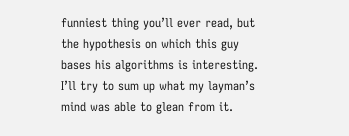funniest thing you’ll ever read, but the hypothesis on which this guy bases his algorithms is interesting. I’ll try to sum up what my layman’s mind was able to glean from it.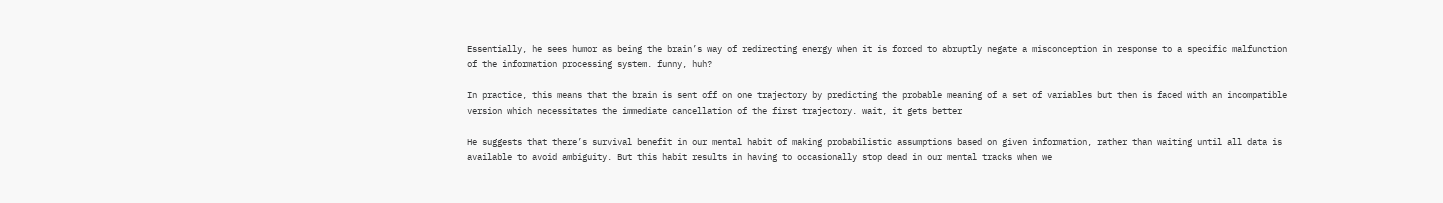Essentially, he sees humor as being the brain’s way of redirecting energy when it is forced to abruptly negate a misconception in response to a specific malfunction of the information processing system. funny, huh?

In practice, this means that the brain is sent off on one trajectory by predicting the probable meaning of a set of variables but then is faced with an incompatible version which necessitates the immediate cancellation of the first trajectory. wait, it gets better

He suggests that there’s survival benefit in our mental habit of making probabilistic assumptions based on given information, rather than waiting until all data is available to avoid ambiguity. But this habit results in having to occasionally stop dead in our mental tracks when we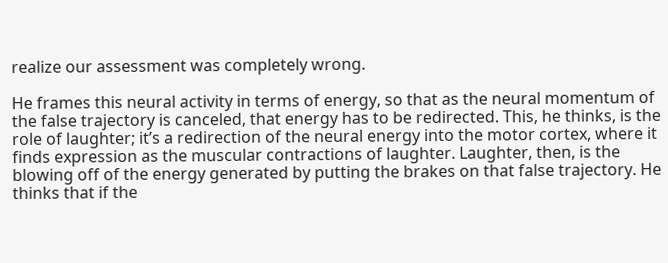realize our assessment was completely wrong.

He frames this neural activity in terms of energy, so that as the neural momentum of the false trajectory is canceled, that energy has to be redirected. This, he thinks, is the role of laughter; it’s a redirection of the neural energy into the motor cortex, where it finds expression as the muscular contractions of laughter. Laughter, then, is the blowing off of the energy generated by putting the brakes on that false trajectory. He thinks that if the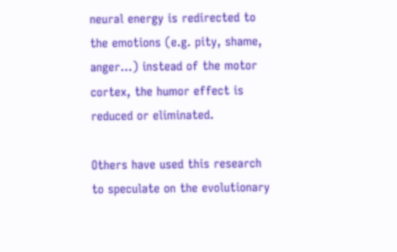neural energy is redirected to the emotions (e.g. pity, shame, anger…) instead of the motor cortex, the humor effect is reduced or eliminated.

Others have used this research to speculate on the evolutionary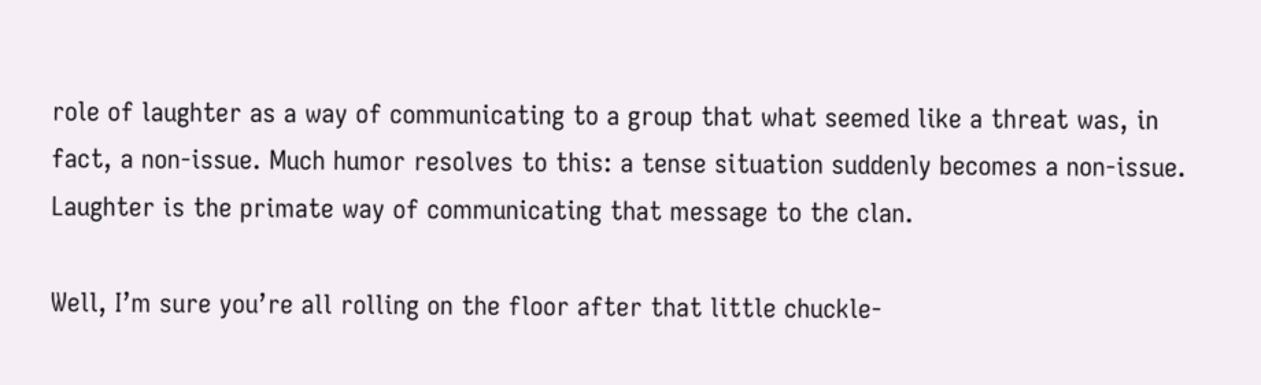role of laughter as a way of communicating to a group that what seemed like a threat was, in fact, a non-issue. Much humor resolves to this: a tense situation suddenly becomes a non-issue. Laughter is the primate way of communicating that message to the clan.

Well, I’m sure you’re all rolling on the floor after that little chuckle-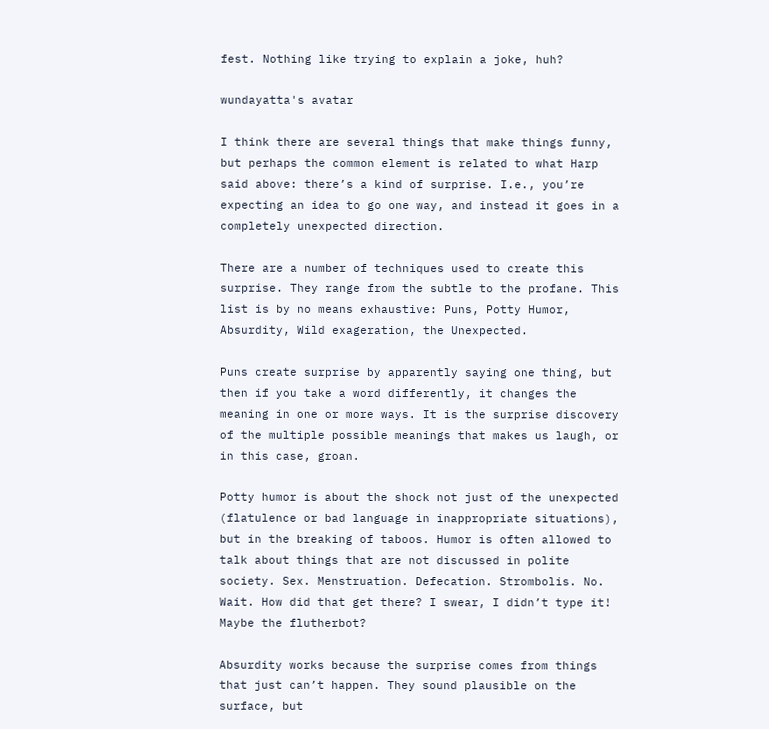fest. Nothing like trying to explain a joke, huh?

wundayatta's avatar

I think there are several things that make things funny, but perhaps the common element is related to what Harp said above: there’s a kind of surprise. I.e., you’re expecting an idea to go one way, and instead it goes in a completely unexpected direction.

There are a number of techniques used to create this surprise. They range from the subtle to the profane. This list is by no means exhaustive: Puns, Potty Humor, Absurdity, Wild exageration, the Unexpected.

Puns create surprise by apparently saying one thing, but then if you take a word differently, it changes the meaning in one or more ways. It is the surprise discovery of the multiple possible meanings that makes us laugh, or in this case, groan.

Potty humor is about the shock not just of the unexpected (flatulence or bad language in inappropriate situations), but in the breaking of taboos. Humor is often allowed to talk about things that are not discussed in polite society. Sex. Menstruation. Defecation. Strombolis. No. Wait. How did that get there? I swear, I didn’t type it! Maybe the flutherbot?

Absurdity works because the surprise comes from things that just can’t happen. They sound plausible on the surface, but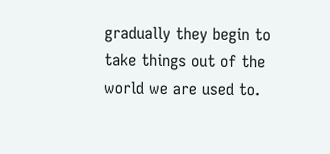gradually they begin to take things out of the world we are used to.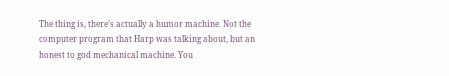The thing is, there’s actually a humor machine. Not the computer program that Harp was talking about, but an honest to god mechanical machine. You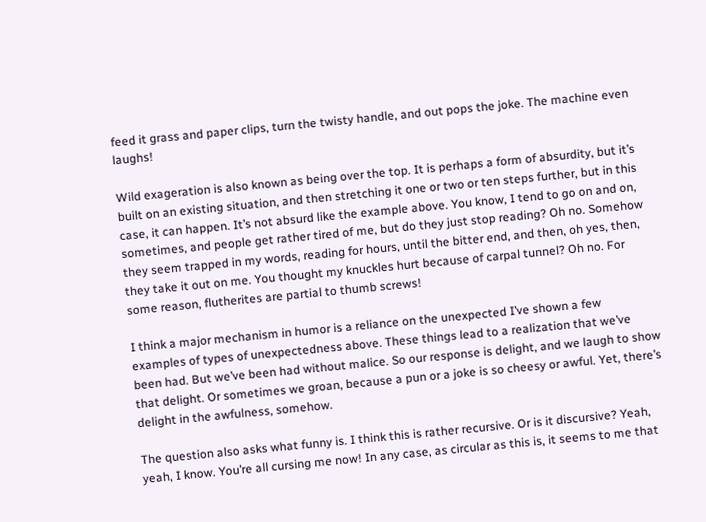feed it grass and paper clips, turn the twisty handle, and out pops the joke. The machine even laughs!

Wild exageration is also known as being over the top. It is perhaps a form of absurdity, but it’s built on an existing situation, and then stretching it one or two or ten steps further, but in this case, it can happen. It’s not absurd like the example above. You know, I tend to go on and on, sometimes, and people get rather tired of me, but do they just stop reading? Oh no. Somehow they seem trapped in my words, reading for hours, until the bitter end, and then, oh yes, then, they take it out on me. You thought my knuckles hurt because of carpal tunnel? Oh no. For some reason, flutherites are partial to thumb screws!

I think a major mechanism in humor is a reliance on the unexpected I’ve shown a few examples of types of unexpectedness above. These things lead to a realization that we’ve been had. But we’ve been had without malice. So our response is delight, and we laugh to show that delight. Or sometimes we groan, because a pun or a joke is so cheesy or awful. Yet, there’s delight in the awfulness, somehow.

The question also asks what funny is. I think this is rather recursive. Or is it discursive? Yeah, yeah, I know. You’re all cursing me now! In any case, as circular as this is, it seems to me that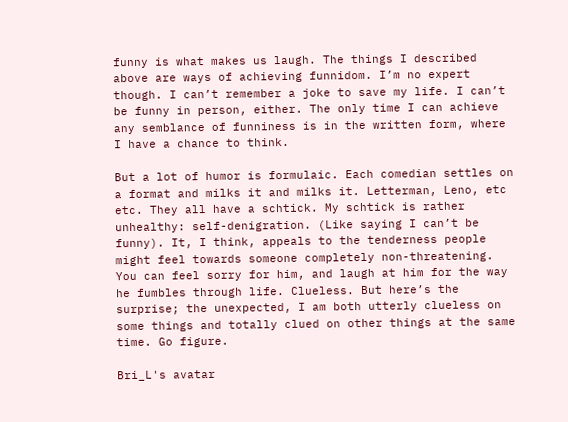funny is what makes us laugh. The things I described above are ways of achieving funnidom. I’m no expert though. I can’t remember a joke to save my life. I can’t be funny in person, either. The only time I can achieve any semblance of funniness is in the written form, where I have a chance to think.

But a lot of humor is formulaic. Each comedian settles on a format and milks it and milks it. Letterman, Leno, etc etc. They all have a schtick. My schtick is rather unhealthy: self-denigration. (Like saying I can’t be funny). It, I think, appeals to the tenderness people might feel towards someone completely non-threatening. You can feel sorry for him, and laugh at him for the way he fumbles through life. Clueless. But here’s the surprise; the unexpected, I am both utterly clueless on some things and totally clued on other things at the same time. Go figure.

Bri_L's avatar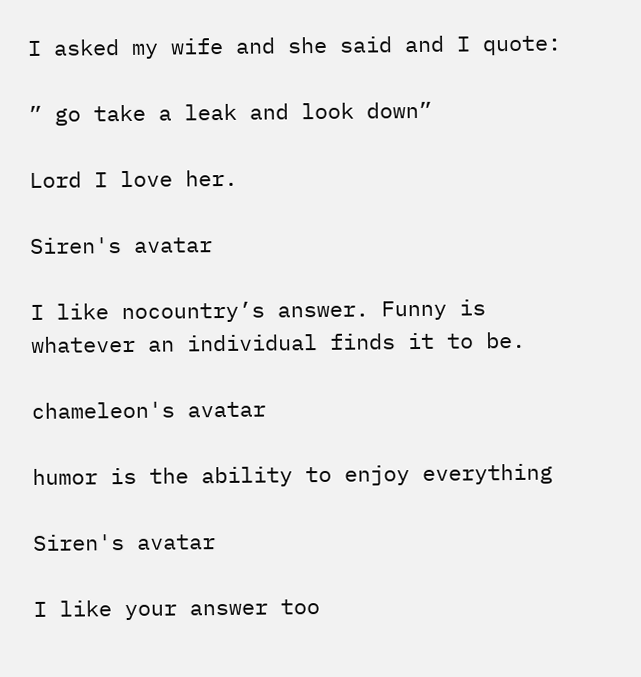I asked my wife and she said and I quote:

” go take a leak and look down”

Lord I love her.

Siren's avatar

I like nocountry’s answer. Funny is whatever an individual finds it to be.

chameleon's avatar

humor is the ability to enjoy everything

Siren's avatar

I like your answer too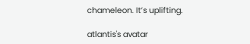chameleon. It’s uplifting.

atlantis's avatar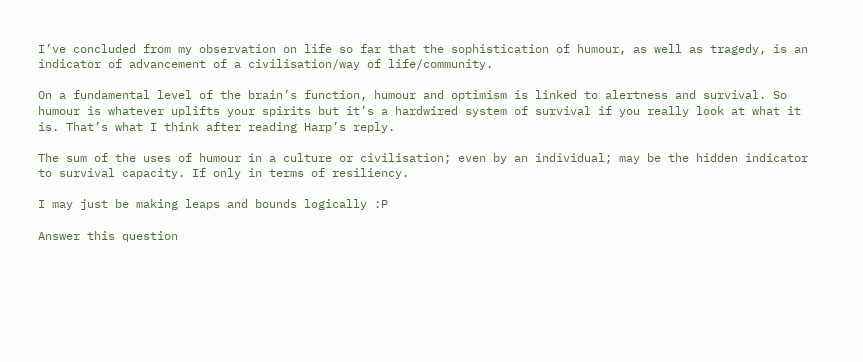I’ve concluded from my observation on life so far that the sophistication of humour, as well as tragedy, is an indicator of advancement of a civilisation/way of life/community.

On a fundamental level of the brain’s function, humour and optimism is linked to alertness and survival. So humour is whatever uplifts your spirits but it’s a hardwired system of survival if you really look at what it is. That’s what I think after reading Harp’s reply.

The sum of the uses of humour in a culture or civilisation; even by an individual; may be the hidden indicator to survival capacity. If only in terms of resiliency.

I may just be making leaps and bounds logically :P

Answer this question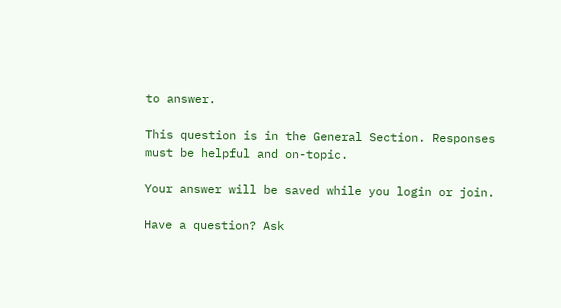to answer.

This question is in the General Section. Responses must be helpful and on-topic.

Your answer will be saved while you login or join.

Have a question? Ask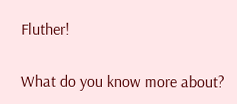Fluther!

What do you know more about?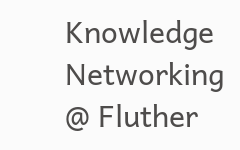Knowledge Networking @ Fluther